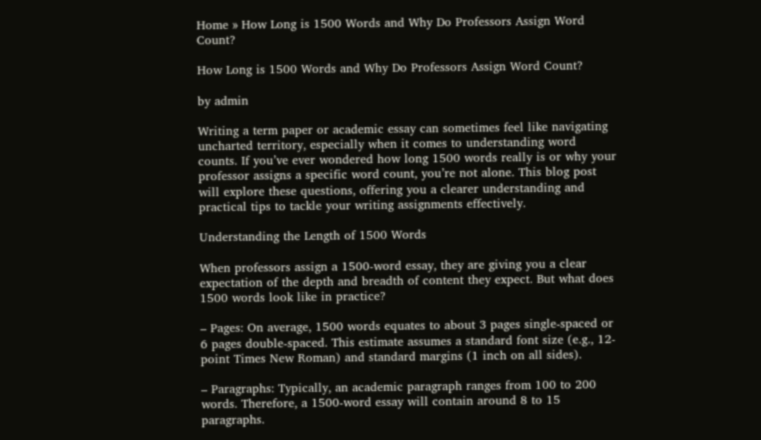Home » How Long is 1500 Words and Why Do Professors Assign Word Count?

How Long is 1500 Words and Why Do Professors Assign Word Count?

by admin

Writing a term paper or academic essay can sometimes feel like navigating uncharted territory, especially when it comes to understanding word counts. If you’ve ever wondered how long 1500 words really is or why your professor assigns a specific word count, you’re not alone. This blog post will explore these questions, offering you a clearer understanding and practical tips to tackle your writing assignments effectively.

Understanding the Length of 1500 Words

When professors assign a 1500-word essay, they are giving you a clear expectation of the depth and breadth of content they expect. But what does 1500 words look like in practice?

– Pages: On average, 1500 words equates to about 3 pages single-spaced or 6 pages double-spaced. This estimate assumes a standard font size (e.g., 12-point Times New Roman) and standard margins (1 inch on all sides).

– Paragraphs: Typically, an academic paragraph ranges from 100 to 200 words. Therefore, a 1500-word essay will contain around 8 to 15 paragraphs.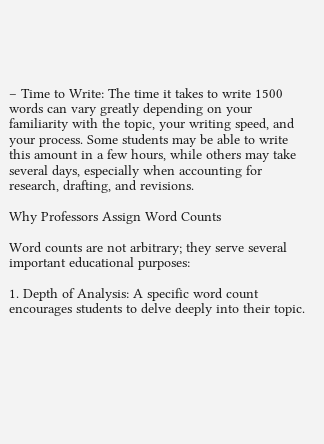– Time to Write: The time it takes to write 1500 words can vary greatly depending on your familiarity with the topic, your writing speed, and your process. Some students may be able to write this amount in a few hours, while others may take several days, especially when accounting for research, drafting, and revisions.

Why Professors Assign Word Counts

Word counts are not arbitrary; they serve several important educational purposes:

1. Depth of Analysis: A specific word count encourages students to delve deeply into their topic.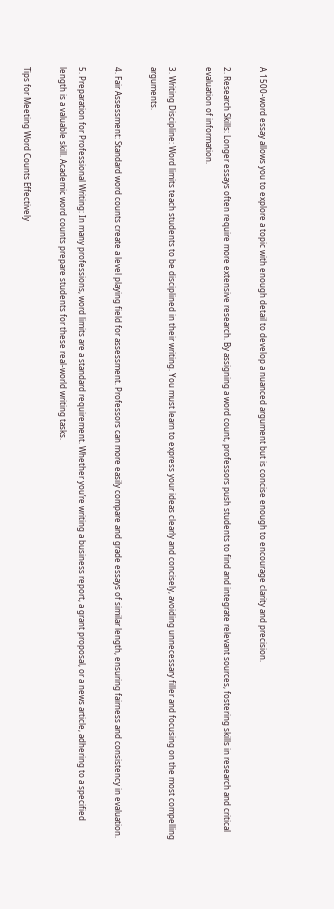A 1500-word essay allows you to explore a topic with enough detail to develop a nuanced argument but is concise enough to encourage clarity and precision.

2. Research Skills: Longer essays often require more extensive research. By assigning a word count, professors push students to find and integrate relevant sources, fostering skills in research and critical evaluation of information.

3. Writing Discipline: Word limits teach students to be disciplined in their writing. You must learn to express your ideas clearly and concisely, avoiding unnecessary filler and focusing on the most compelling arguments.

4. Fair Assessment: Standard word counts create a level playing field for assessment. Professors can more easily compare and grade essays of similar length, ensuring fairness and consistency in evaluation.

5. Preparation for Professional Writing: In many professions, word limits are a standard requirement. Whether you’re writing a business report, a grant proposal, or a news article, adhering to a specified length is a valuable skill. Academic word counts prepare students for these real-world writing tasks.

Tips for Meeting Word Counts Effectively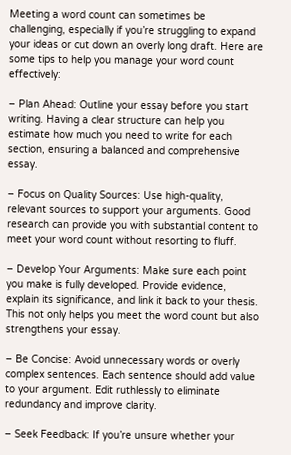Meeting a word count can sometimes be challenging, especially if you’re struggling to expand your ideas or cut down an overly long draft. Here are some tips to help you manage your word count effectively:

– Plan Ahead: Outline your essay before you start writing. Having a clear structure can help you estimate how much you need to write for each section, ensuring a balanced and comprehensive essay.

– Focus on Quality Sources: Use high-quality, relevant sources to support your arguments. Good research can provide you with substantial content to meet your word count without resorting to fluff.

– Develop Your Arguments: Make sure each point you make is fully developed. Provide evidence, explain its significance, and link it back to your thesis. This not only helps you meet the word count but also strengthens your essay.

– Be Concise: Avoid unnecessary words or overly complex sentences. Each sentence should add value to your argument. Edit ruthlessly to eliminate redundancy and improve clarity.

– Seek Feedback: If you’re unsure whether your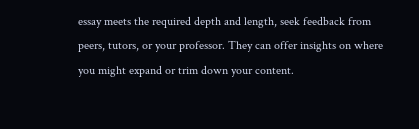essay meets the required depth and length, seek feedback from peers, tutors, or your professor. They can offer insights on where you might expand or trim down your content.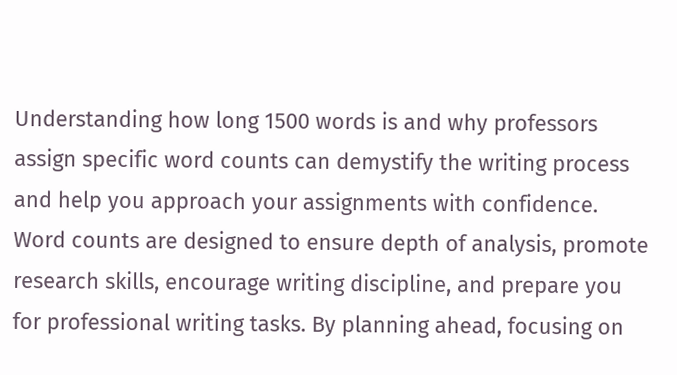Understanding how long 1500 words is and why professors assign specific word counts can demystify the writing process and help you approach your assignments with confidence. Word counts are designed to ensure depth of analysis, promote research skills, encourage writing discipline, and prepare you for professional writing tasks. By planning ahead, focusing on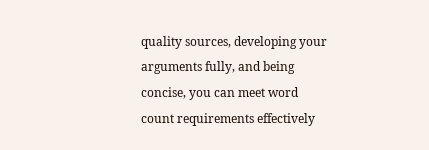quality sources, developing your arguments fully, and being concise, you can meet word count requirements effectively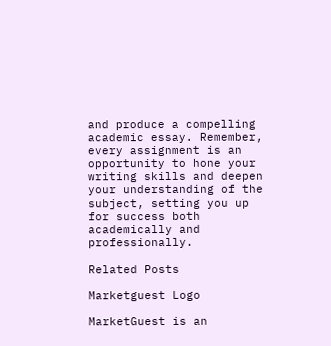and produce a compelling academic essay. Remember, every assignment is an opportunity to hone your writing skills and deepen your understanding of the subject, setting you up for success both academically and professionally.

Related Posts

Marketguest Logo

MarketGuest is an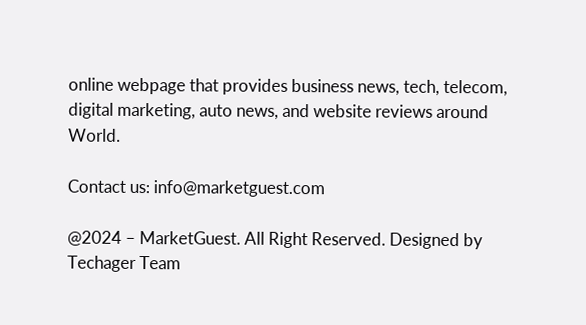online webpage that provides business news, tech, telecom, digital marketing, auto news, and website reviews around World.

Contact us: info@marketguest.com

@2024 – MarketGuest. All Right Reserved. Designed by Techager Team